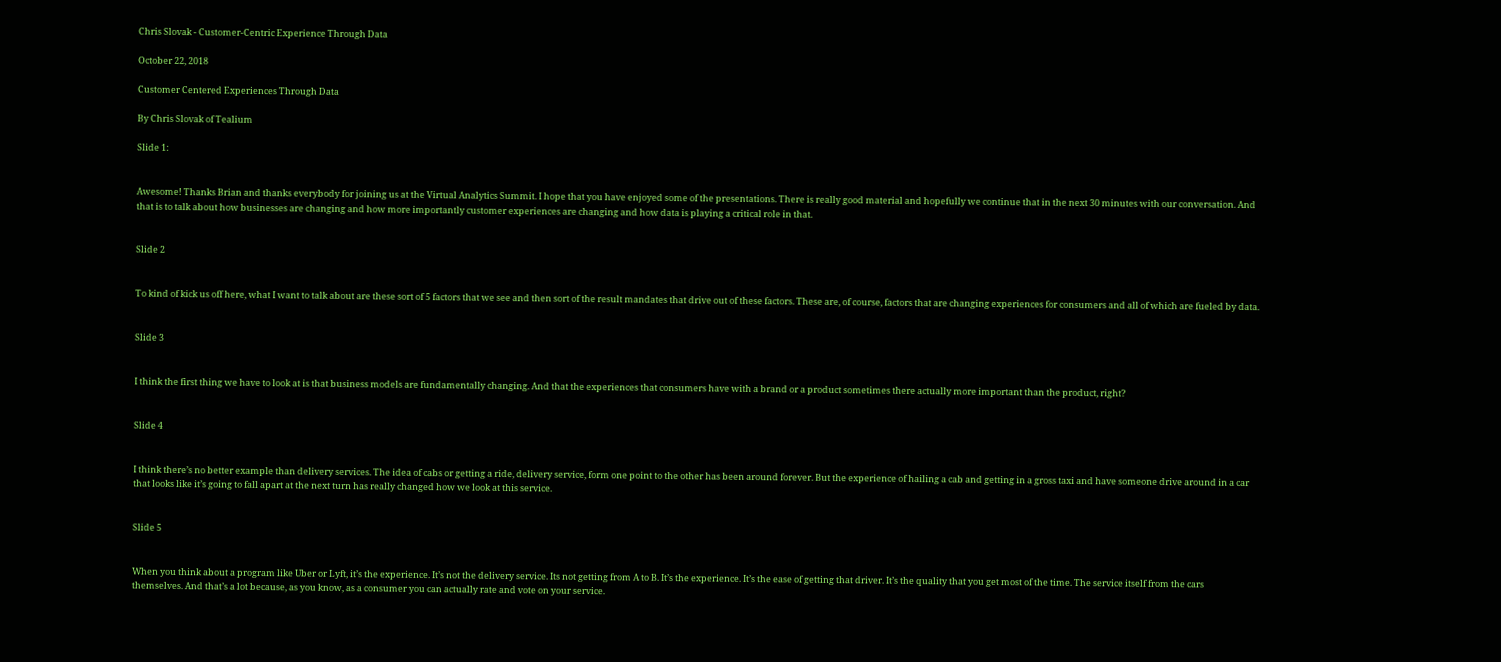Chris Slovak - Customer-Centric Experience Through Data

October 22, 2018

Customer Centered Experiences Through Data

By Chris Slovak of Tealium

Slide 1:


Awesome! Thanks Brian and thanks everybody for joining us at the Virtual Analytics Summit. I hope that you have enjoyed some of the presentations. There is really good material and hopefully we continue that in the next 30 minutes with our conversation. And that is to talk about how businesses are changing and how more importantly customer experiences are changing and how data is playing a critical role in that.


Slide 2


To kind of kick us off here, what I want to talk about are these sort of 5 factors that we see and then sort of the result mandates that drive out of these factors. These are, of course, factors that are changing experiences for consumers and all of which are fueled by data.


Slide 3


I think the first thing we have to look at is that business models are fundamentally changing. And that the experiences that consumers have with a brand or a product sometimes there actually more important than the product, right?


Slide 4


I think there’s no better example than delivery services. The idea of cabs or getting a ride, delivery service, form one point to the other has been around forever. But the experience of hailing a cab and getting in a gross taxi and have someone drive around in a car that looks like it’s going to fall apart at the next turn has really changed how we look at this service.


Slide 5


When you think about a program like Uber or Lyft, it’s the experience. It’s not the delivery service. Its not getting from A to B. It’s the experience. It’s the ease of getting that driver. It’s the quality that you get most of the time. The service itself from the cars themselves. And that’s a lot because, as you know, as a consumer you can actually rate and vote on your service.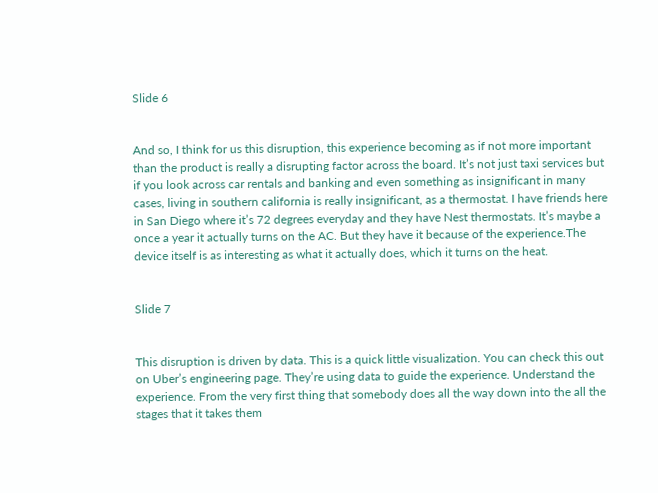Slide 6


And so, I think for us this disruption, this experience becoming as if not more important than the product is really a disrupting factor across the board. It’s not just taxi services but if you look across car rentals and banking and even something as insignificant in many cases, living in southern california is really insignificant, as a thermostat. I have friends here in San Diego where it’s 72 degrees everyday and they have Nest thermostats. It’s maybe a once a year it actually turns on the AC. But they have it because of the experience.The device itself is as interesting as what it actually does, which it turns on the heat.


Slide 7


This disruption is driven by data. This is a quick little visualization. You can check this out on Uber’s engineering page. They’re using data to guide the experience. Understand the experience. From the very first thing that somebody does all the way down into the all the stages that it takes them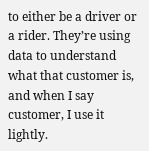to either be a driver or a rider. They’re using data to understand what that customer is, and when I say customer, I use it lightly.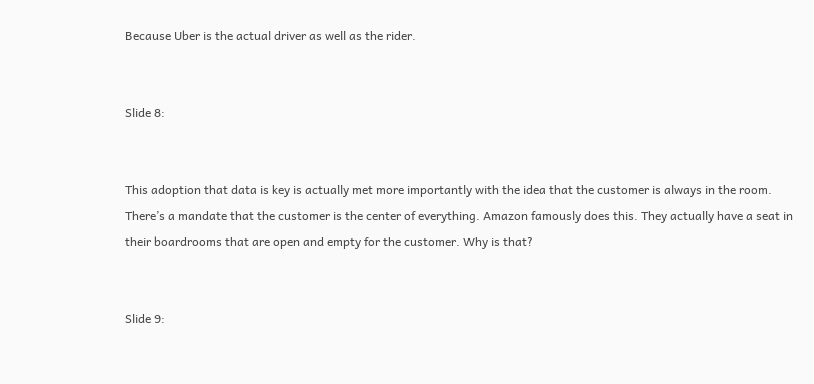Because Uber is the actual driver as well as the rider.


Slide 8:


This adoption that data is key is actually met more importantly with the idea that the customer is always in the room. There’s a mandate that the customer is the center of everything. Amazon famously does this. They actually have a seat in their boardrooms that are open and empty for the customer. Why is that?


Slide 9: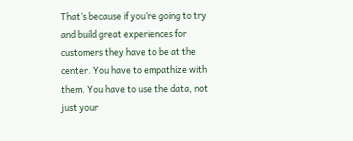That’s because if you’re going to try and build great experiences for customers they have to be at the center. You have to empathize with them. You have to use the data, not just your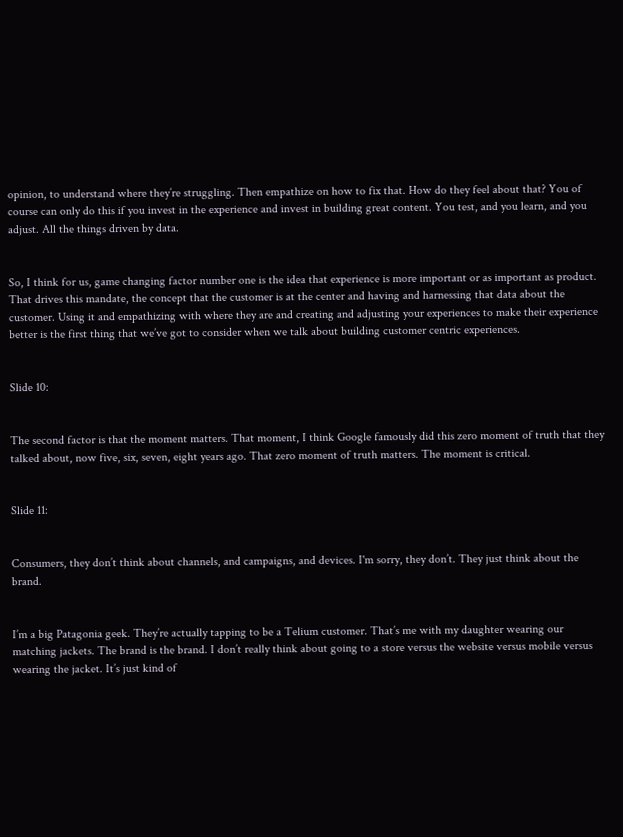opinion, to understand where they’re struggling. Then empathize on how to fix that. How do they feel about that? You of course can only do this if you invest in the experience and invest in building great content. You test, and you learn, and you adjust. All the things driven by data.


So, I think for us, game changing factor number one is the idea that experience is more important or as important as product. That drives this mandate, the concept that the customer is at the center and having and harnessing that data about the customer. Using it and empathizing with where they are and creating and adjusting your experiences to make their experience better is the first thing that we’ve got to consider when we talk about building customer centric experiences.


Slide 10:


The second factor is that the moment matters. That moment, I think Google famously did this zero moment of truth that they talked about, now five, six, seven, eight years ago. That zero moment of truth matters. The moment is critical.


Slide 11:


Consumers, they don’t think about channels, and campaigns, and devices. I'm sorry, they don’t. They just think about the brand.


I’m a big Patagonia geek. They’re actually tapping to be a Telium customer. That’s me with my daughter wearing our matching jackets. The brand is the brand. I don’t really think about going to a store versus the website versus mobile versus wearing the jacket. It’s just kind of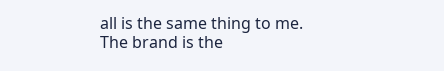all is the same thing to me. The brand is the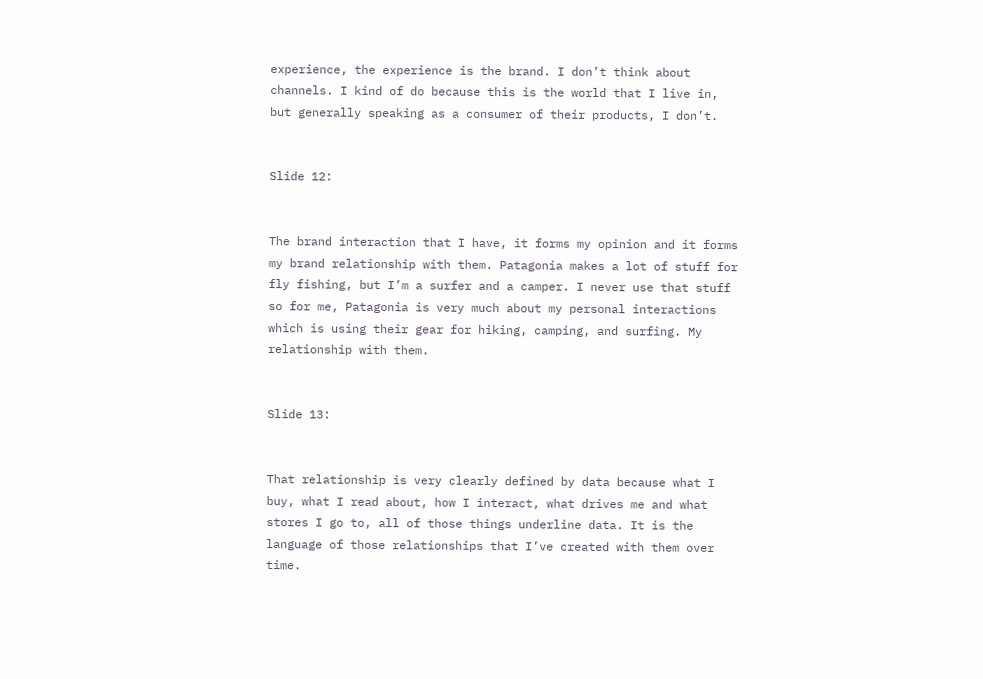experience, the experience is the brand. I don’t think about channels. I kind of do because this is the world that I live in, but generally speaking as a consumer of their products, I don’t.


Slide 12:


The brand interaction that I have, it forms my opinion and it forms my brand relationship with them. Patagonia makes a lot of stuff for fly fishing, but I’m a surfer and a camper. I never use that stuff so for me, Patagonia is very much about my personal interactions which is using their gear for hiking, camping, and surfing. My relationship with them.


Slide 13:


That relationship is very clearly defined by data because what I buy, what I read about, how I interact, what drives me and what stores I go to, all of those things underline data. It is the language of those relationships that I’ve created with them over time.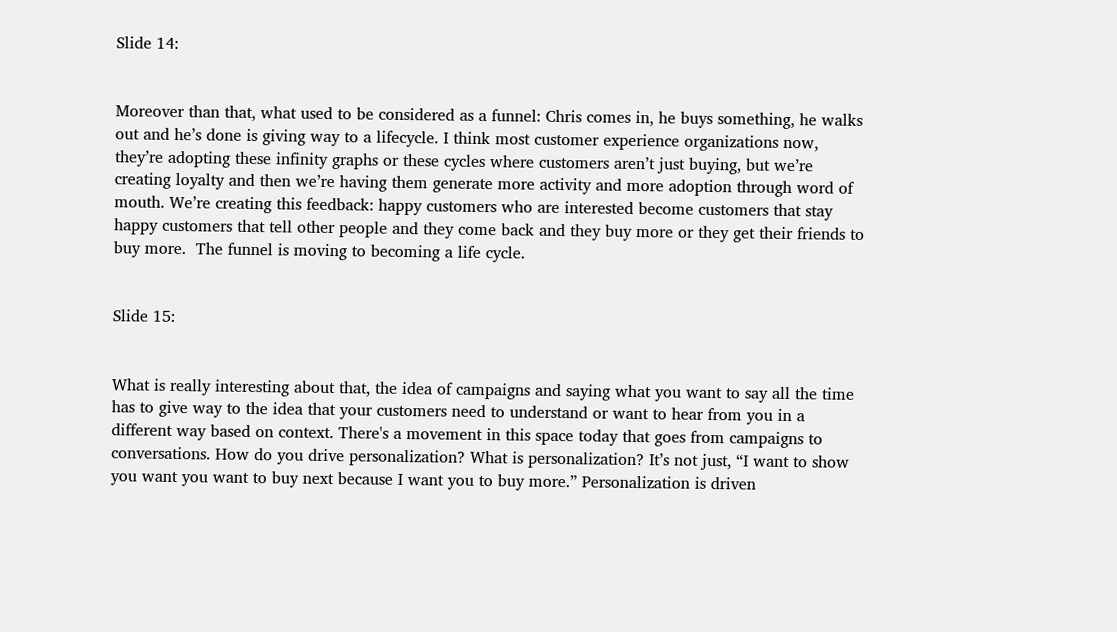Slide 14:


Moreover than that, what used to be considered as a funnel: Chris comes in, he buys something, he walks out and he’s done is giving way to a lifecycle. I think most customer experience organizations now, they’re adopting these infinity graphs or these cycles where customers aren’t just buying, but we’re creating loyalty and then we’re having them generate more activity and more adoption through word of mouth. We’re creating this feedback: happy customers who are interested become customers that stay happy customers that tell other people and they come back and they buy more or they get their friends to buy more.  The funnel is moving to becoming a life cycle.


Slide 15:


What is really interesting about that, the idea of campaigns and saying what you want to say all the time has to give way to the idea that your customers need to understand or want to hear from you in a different way based on context. There's a movement in this space today that goes from campaigns to conversations. How do you drive personalization? What is personalization? It’s not just, “I want to show you want you want to buy next because I want you to buy more.” Personalization is driven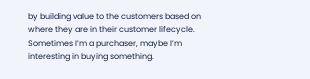by building value to the customers based on where they are in their customer lifecycle. Sometimes I’m a purchaser, maybe I’m interesting in buying something.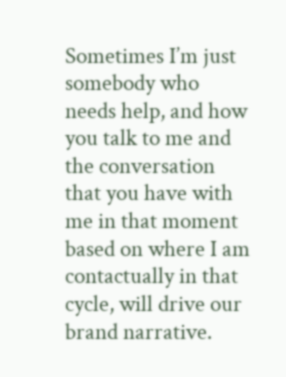Sometimes I’m just somebody who needs help, and how you talk to me and the conversation that you have with me in that moment based on where I am contactually in that cycle, will drive our brand narrative.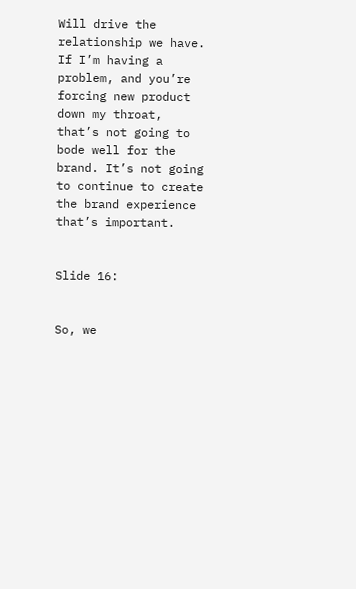Will drive the relationship we have. If I’m having a problem, and you’re forcing new product down my throat, that’s not going to bode well for the brand. It’s not going to continue to create the brand experience that’s important.


Slide 16:


So, we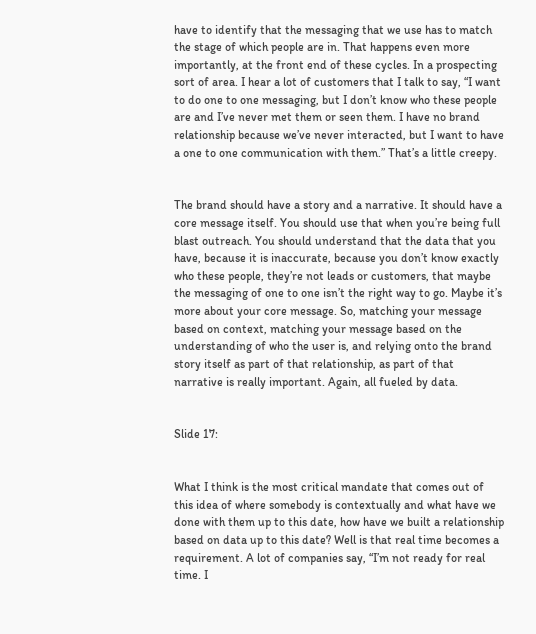have to identify that the messaging that we use has to match the stage of which people are in. That happens even more importantly, at the front end of these cycles. In a prospecting sort of area. I hear a lot of customers that I talk to say, “I want to do one to one messaging, but I don’t know who these people are and I’ve never met them or seen them. I have no brand relationship because we’ve never interacted, but I want to have a one to one communication with them.” That’s a little creepy.


The brand should have a story and a narrative. It should have a core message itself. You should use that when you’re being full blast outreach. You should understand that the data that you have, because it is inaccurate, because you don’t know exactly who these people, they’re not leads or customers, that maybe the messaging of one to one isn’t the right way to go. Maybe it’s more about your core message. So, matching your message based on context, matching your message based on the understanding of who the user is, and relying onto the brand story itself as part of that relationship, as part of that narrative is really important. Again, all fueled by data.


Slide 17:


What I think is the most critical mandate that comes out of this idea of where somebody is contextually and what have we done with them up to this date, how have we built a relationship based on data up to this date? Well is that real time becomes a requirement. A lot of companies say, “I’m not ready for real time. I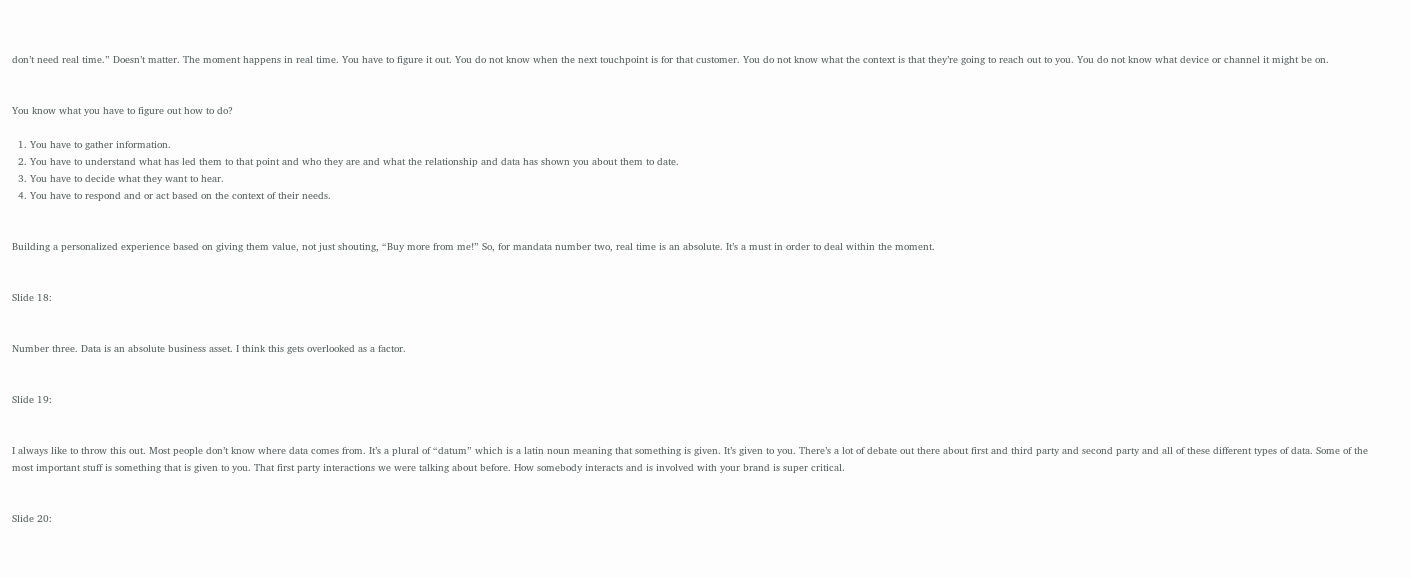don’t need real time.” Doesn’t matter. The moment happens in real time. You have to figure it out. You do not know when the next touchpoint is for that customer. You do not know what the context is that they’re going to reach out to you. You do not know what device or channel it might be on.


You know what you have to figure out how to do?

  1. You have to gather information.
  2. You have to understand what has led them to that point and who they are and what the relationship and data has shown you about them to date.
  3. You have to decide what they want to hear.
  4. You have to respond and or act based on the context of their needs.


Building a personalized experience based on giving them value, not just shouting, “Buy more from me!” So, for mandata number two, real time is an absolute. It’s a must in order to deal within the moment.


Slide 18:


Number three. Data is an absolute business asset. I think this gets overlooked as a factor.


Slide 19:


I always like to throw this out. Most people don’t know where data comes from. It’s a plural of “datum” which is a latin noun meaning that something is given. It’s given to you. There’s a lot of debate out there about first and third party and second party and all of these different types of data. Some of the most important stuff is something that is given to you. That first party interactions we were talking about before. How somebody interacts and is involved with your brand is super critical.


Slide 20: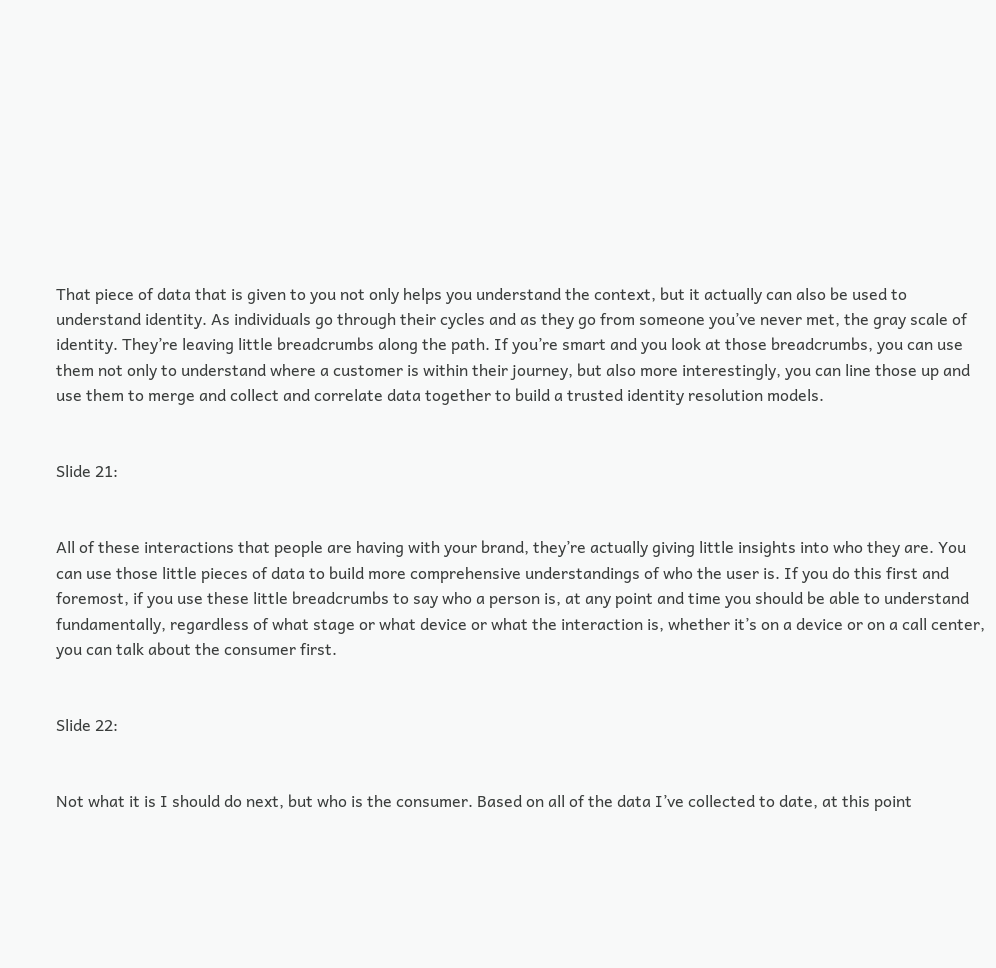That piece of data that is given to you not only helps you understand the context, but it actually can also be used to understand identity. As individuals go through their cycles and as they go from someone you’ve never met, the gray scale of identity. They’re leaving little breadcrumbs along the path. If you’re smart and you look at those breadcrumbs, you can use them not only to understand where a customer is within their journey, but also more interestingly, you can line those up and use them to merge and collect and correlate data together to build a trusted identity resolution models.


Slide 21:


All of these interactions that people are having with your brand, they’re actually giving little insights into who they are. You can use those little pieces of data to build more comprehensive understandings of who the user is. If you do this first and foremost, if you use these little breadcrumbs to say who a person is, at any point and time you should be able to understand fundamentally, regardless of what stage or what device or what the interaction is, whether it’s on a device or on a call center, you can talk about the consumer first.


Slide 22:


Not what it is I should do next, but who is the consumer. Based on all of the data I’ve collected to date, at this point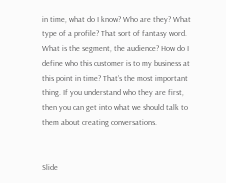in time, what do I know? Who are they? What type of a profile? That sort of fantasy word. What is the segment, the audience? How do I define who this customer is to my business at this point in time? That’s the most important thing. If you understand who they are first, then you can get into what we should talk to them about creating conversations.


Slide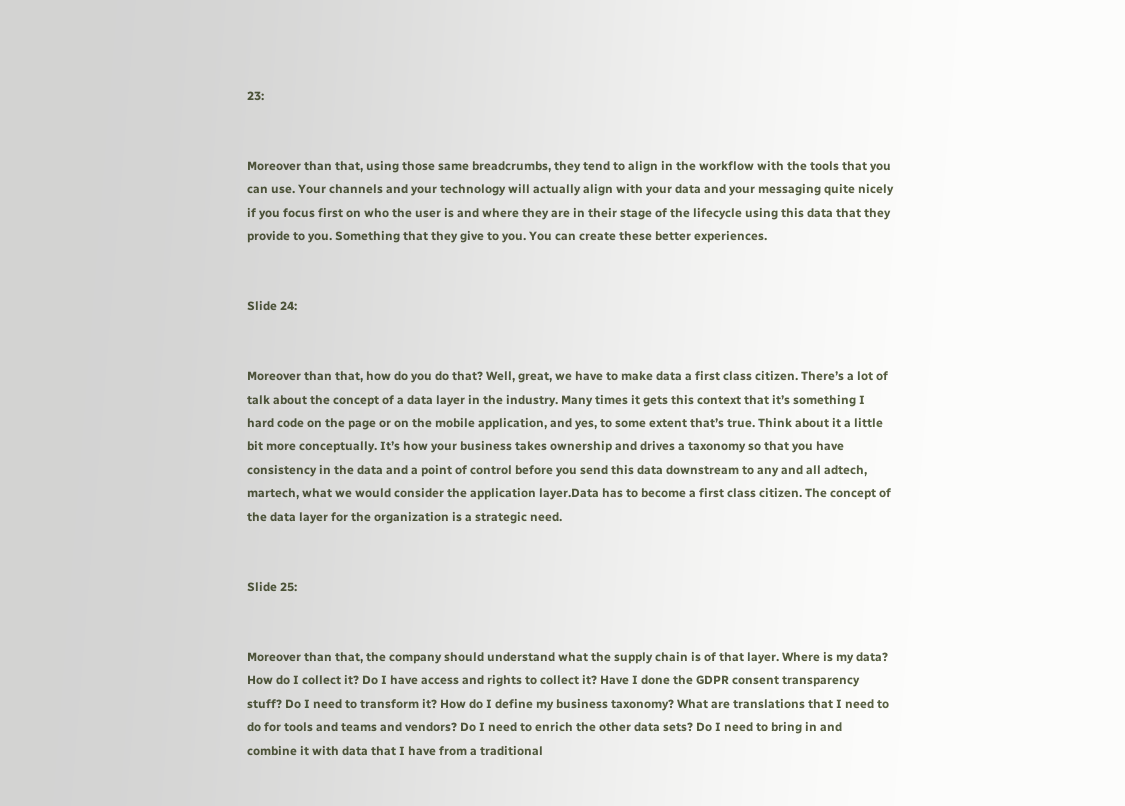23:


Moreover than that, using those same breadcrumbs, they tend to align in the workflow with the tools that you can use. Your channels and your technology will actually align with your data and your messaging quite nicely if you focus first on who the user is and where they are in their stage of the lifecycle using this data that they provide to you. Something that they give to you. You can create these better experiences.


Slide 24:


Moreover than that, how do you do that? Well, great, we have to make data a first class citizen. There’s a lot of talk about the concept of a data layer in the industry. Many times it gets this context that it’s something I hard code on the page or on the mobile application, and yes, to some extent that’s true. Think about it a little bit more conceptually. It’s how your business takes ownership and drives a taxonomy so that you have consistency in the data and a point of control before you send this data downstream to any and all adtech, martech, what we would consider the application layer.Data has to become a first class citizen. The concept of the data layer for the organization is a strategic need.


Slide 25:


Moreover than that, the company should understand what the supply chain is of that layer. Where is my data? How do I collect it? Do I have access and rights to collect it? Have I done the GDPR consent transparency stuff? Do I need to transform it? How do I define my business taxonomy? What are translations that I need to do for tools and teams and vendors? Do I need to enrich the other data sets? Do I need to bring in and combine it with data that I have from a traditional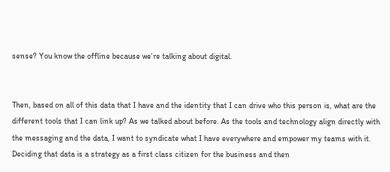sense? You know the offline because we’re talking about digital.


Then, based on all of this data that I have and the identity that I can drive who this person is, what are the different tools that I can link up? As we talked about before. As the tools and technology align directly with the messaging and the data, I want to syndicate what I have everywhere and empower my teams with it. Deciding that data is a strategy as a first class citizen for the business and then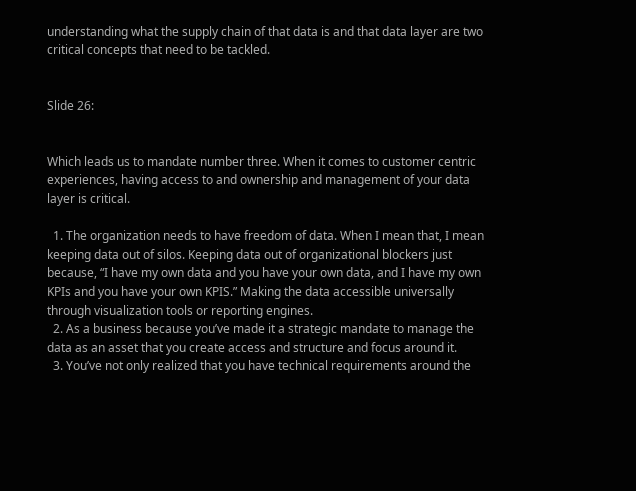understanding what the supply chain of that data is and that data layer are two critical concepts that need to be tackled.


Slide 26:


Which leads us to mandate number three. When it comes to customer centric experiences, having access to and ownership and management of your data layer is critical.

  1. The organization needs to have freedom of data. When I mean that, I mean keeping data out of silos. Keeping data out of organizational blockers just because, “I have my own data and you have your own data, and I have my own KPIs and you have your own KPIS.” Making the data accessible universally through visualization tools or reporting engines.
  2. As a business because you’ve made it a strategic mandate to manage the data as an asset that you create access and structure and focus around it.
  3. You’ve not only realized that you have technical requirements around the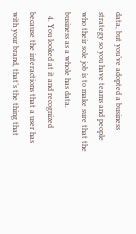data, but you’ve adopted a business strategy so you have teams and people who their sole job is to make sure that the business as a whole has data.
  4. You looked at it and recognized because the interactions that a user has with your brand, that’s the thing that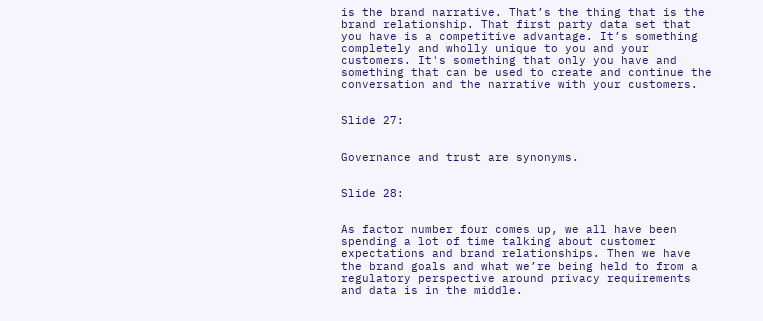is the brand narrative. That’s the thing that is the brand relationship. That first party data set that you have is a competitive advantage. It’s something completely and wholly unique to you and your customers. It's something that only you have and something that can be used to create and continue the conversation and the narrative with your customers.


Slide 27:


Governance and trust are synonyms.


Slide 28:


As factor number four comes up, we all have been spending a lot of time talking about customer expectations and brand relationships. Then we have the brand goals and what we’re being held to from a regulatory perspective around privacy requirements and data is in the middle.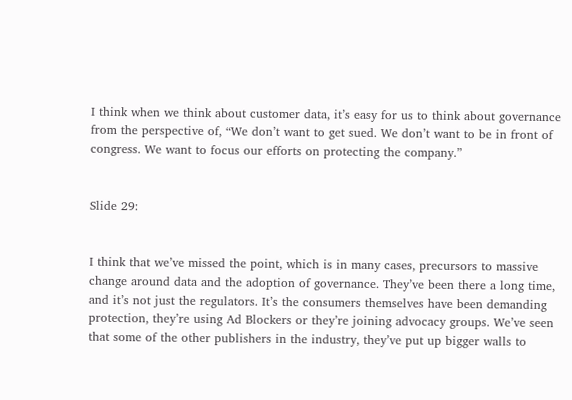I think when we think about customer data, it’s easy for us to think about governance from the perspective of, “We don’t want to get sued. We don’t want to be in front of congress. We want to focus our efforts on protecting the company.”


Slide 29:


I think that we’ve missed the point, which is in many cases, precursors to massive change around data and the adoption of governance. They’ve been there a long time, and it’s not just the regulators. It’s the consumers themselves have been demanding protection, they’re using Ad Blockers or they’re joining advocacy groups. We’ve seen that some of the other publishers in the industry, they’ve put up bigger walls to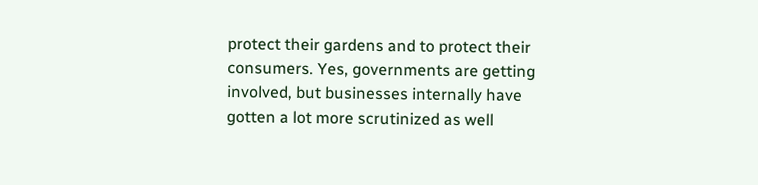protect their gardens and to protect their consumers. Yes, governments are getting involved, but businesses internally have gotten a lot more scrutinized as well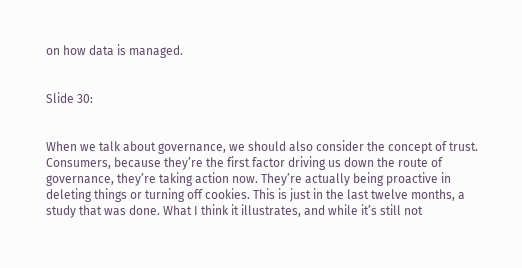on how data is managed.


Slide 30:


When we talk about governance, we should also consider the concept of trust. Consumers, because they’re the first factor driving us down the route of governance, they’re taking action now. They’re actually being proactive in deleting things or turning off cookies. This is just in the last twelve months, a study that was done. What I think it illustrates, and while it’s still not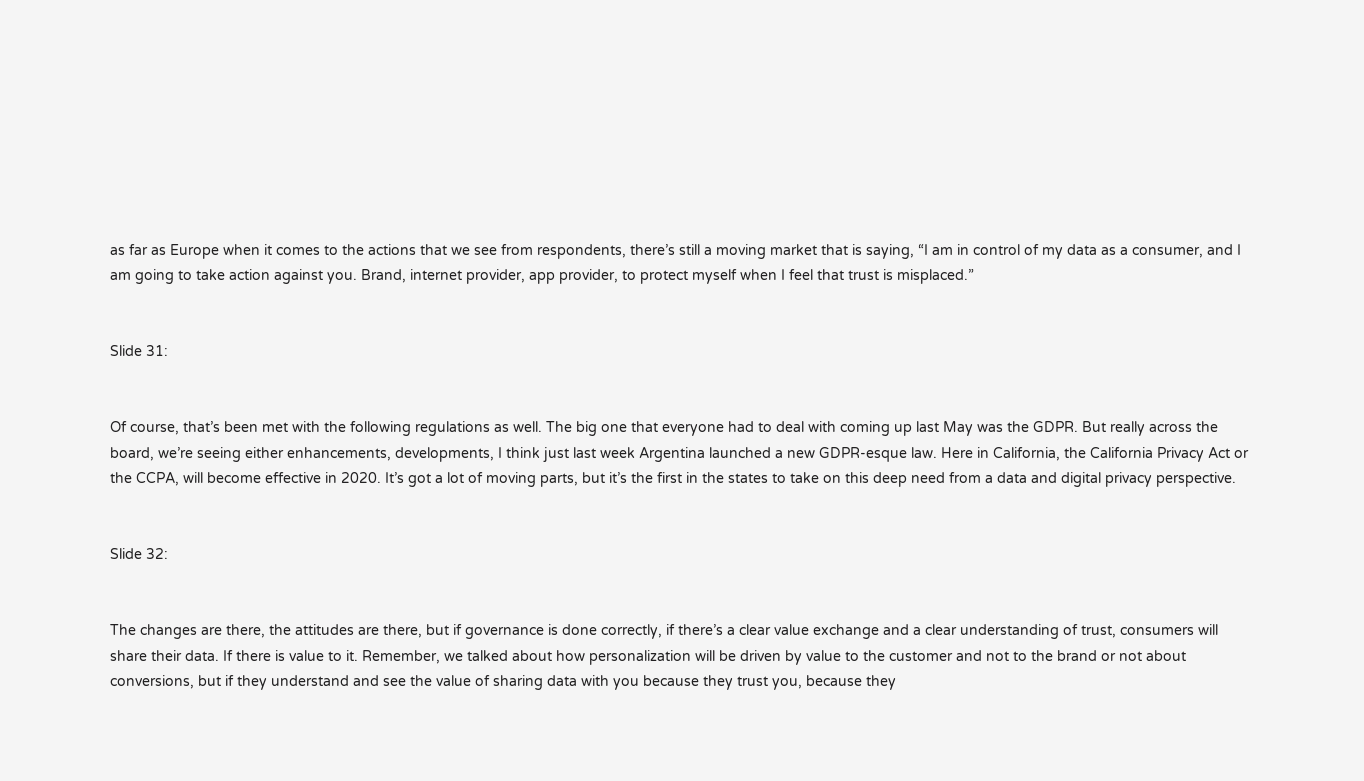as far as Europe when it comes to the actions that we see from respondents, there’s still a moving market that is saying, “I am in control of my data as a consumer, and I am going to take action against you. Brand, internet provider, app provider, to protect myself when I feel that trust is misplaced.”


Slide 31:


Of course, that’s been met with the following regulations as well. The big one that everyone had to deal with coming up last May was the GDPR. But really across the board, we’re seeing either enhancements, developments, I think just last week Argentina launched a new GDPR-esque law. Here in California, the California Privacy Act or the CCPA, will become effective in 2020. It’s got a lot of moving parts, but it’s the first in the states to take on this deep need from a data and digital privacy perspective.


Slide 32:


The changes are there, the attitudes are there, but if governance is done correctly, if there’s a clear value exchange and a clear understanding of trust, consumers will share their data. If there is value to it. Remember, we talked about how personalization will be driven by value to the customer and not to the brand or not about conversions, but if they understand and see the value of sharing data with you because they trust you, because they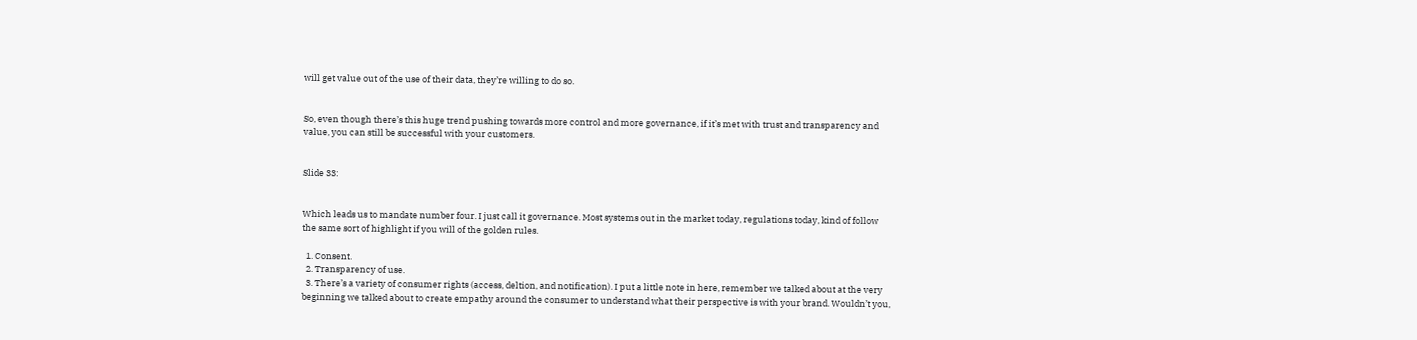will get value out of the use of their data, they’re willing to do so.


So, even though there’s this huge trend pushing towards more control and more governance, if it’s met with trust and transparency and value, you can still be successful with your customers.


Slide 33:


Which leads us to mandate number four. I just call it governance. Most systems out in the market today, regulations today, kind of follow the same sort of highlight if you will of the golden rules.

  1. Consent.
  2. Transparency of use.
  3. There’s a variety of consumer rights (access, deltion, and notification). I put a little note in here, remember we talked about at the very beginning we talked about to create empathy around the consumer to understand what their perspective is with your brand. Wouldn’t you,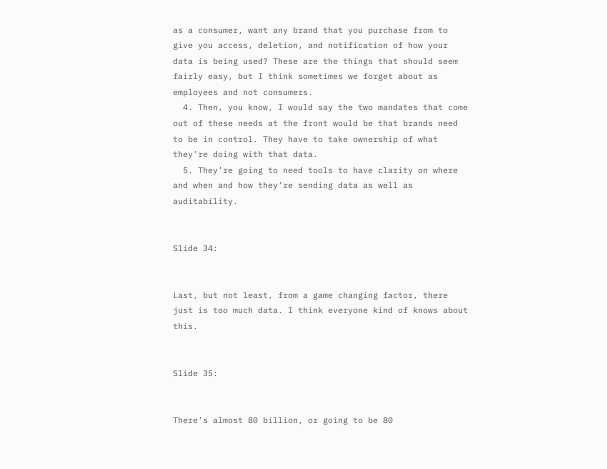as a consumer, want any brand that you purchase from to give you access, deletion, and notification of how your data is being used? These are the things that should seem fairly easy, but I think sometimes we forget about as employees and not consumers.
  4. Then, you know, I would say the two mandates that come out of these needs at the front would be that brands need to be in control. They have to take ownership of what they’re doing with that data.
  5. They’re going to need tools to have clarity on where and when and how they’re sending data as well as auditability.


Slide 34:


Last, but not least, from a game changing factor, there just is too much data. I think everyone kind of knows about this.


Slide 35:


There’s almost 80 billion, or going to be 80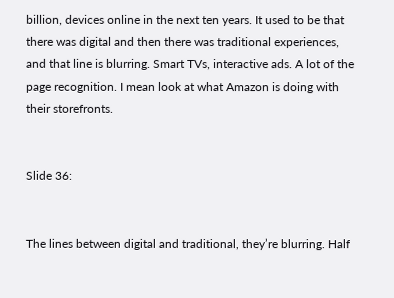billion, devices online in the next ten years. It used to be that there was digital and then there was traditional experiences, and that line is blurring. Smart TVs, interactive ads. A lot of the page recognition. I mean look at what Amazon is doing with their storefronts.


Slide 36:


The lines between digital and traditional, they’re blurring. Half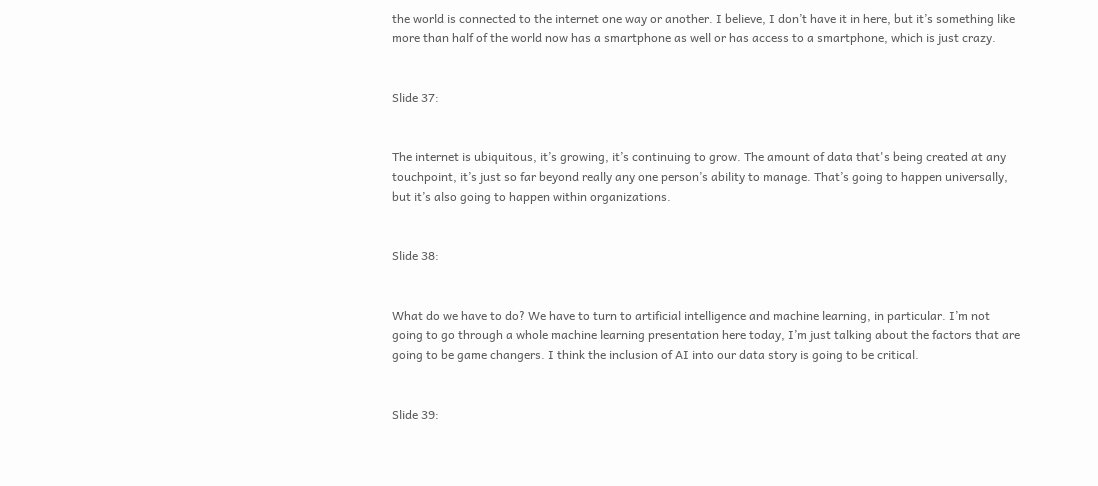the world is connected to the internet one way or another. I believe, I don’t have it in here, but it’s something like more than half of the world now has a smartphone as well or has access to a smartphone, which is just crazy.


Slide 37:


The internet is ubiquitous, it’s growing, it’s continuing to grow. The amount of data that's being created at any touchpoint, it’s just so far beyond really any one person’s ability to manage. That’s going to happen universally, but it’s also going to happen within organizations.


Slide 38:


What do we have to do? We have to turn to artificial intelligence and machine learning, in particular. I’m not going to go through a whole machine learning presentation here today, I’m just talking about the factors that are going to be game changers. I think the inclusion of AI into our data story is going to be critical.


Slide 39: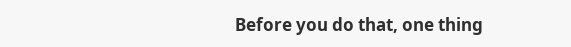Before you do that, one thing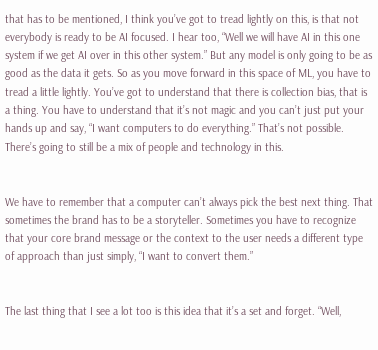that has to be mentioned, I think you’ve got to tread lightly on this, is that not everybody is ready to be AI focused. I hear too, “Well we will have AI in this one system if we get AI over in this other system.” But any model is only going to be as good as the data it gets. So as you move forward in this space of ML, you have to tread a little lightly. You’ve got to understand that there is collection bias, that is a thing. You have to understand that it’s not magic and you can’t just put your hands up and say, “I want computers to do everything.” That’s not possible. There’s going to still be a mix of people and technology in this.


We have to remember that a computer can’t always pick the best next thing. That sometimes the brand has to be a storyteller. Sometimes you have to recognize that your core brand message or the context to the user needs a different type of approach than just simply, “I want to convert them.”


The last thing that I see a lot too is this idea that it’s a set and forget. “Well,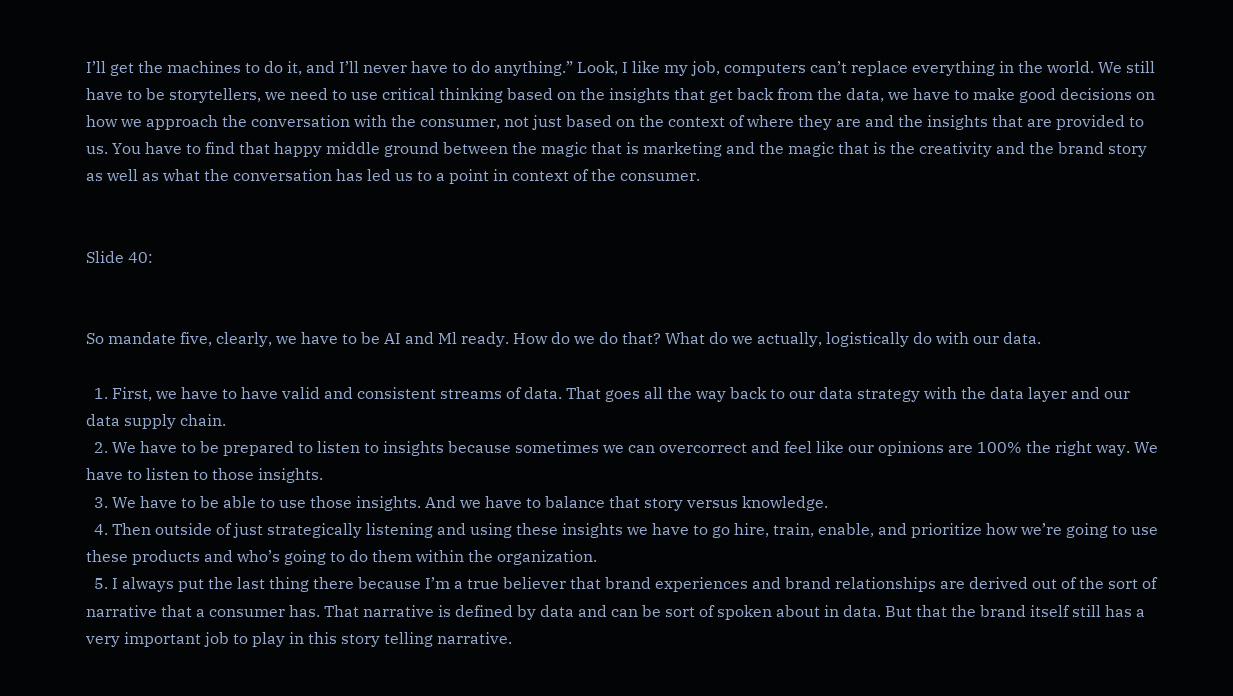I’ll get the machines to do it, and I’ll never have to do anything.” Look, I like my job, computers can’t replace everything in the world. We still have to be storytellers, we need to use critical thinking based on the insights that get back from the data, we have to make good decisions on how we approach the conversation with the consumer, not just based on the context of where they are and the insights that are provided to us. You have to find that happy middle ground between the magic that is marketing and the magic that is the creativity and the brand story as well as what the conversation has led us to a point in context of the consumer.


Slide 40:


So mandate five, clearly, we have to be AI and Ml ready. How do we do that? What do we actually, logistically do with our data.

  1. First, we have to have valid and consistent streams of data. That goes all the way back to our data strategy with the data layer and our data supply chain.
  2. We have to be prepared to listen to insights because sometimes we can overcorrect and feel like our opinions are 100% the right way. We have to listen to those insights.
  3. We have to be able to use those insights. And we have to balance that story versus knowledge.
  4. Then outside of just strategically listening and using these insights we have to go hire, train, enable, and prioritize how we’re going to use these products and who’s going to do them within the organization.
  5. I always put the last thing there because I’m a true believer that brand experiences and brand relationships are derived out of the sort of narrative that a consumer has. That narrative is defined by data and can be sort of spoken about in data. But that the brand itself still has a very important job to play in this story telling narrative.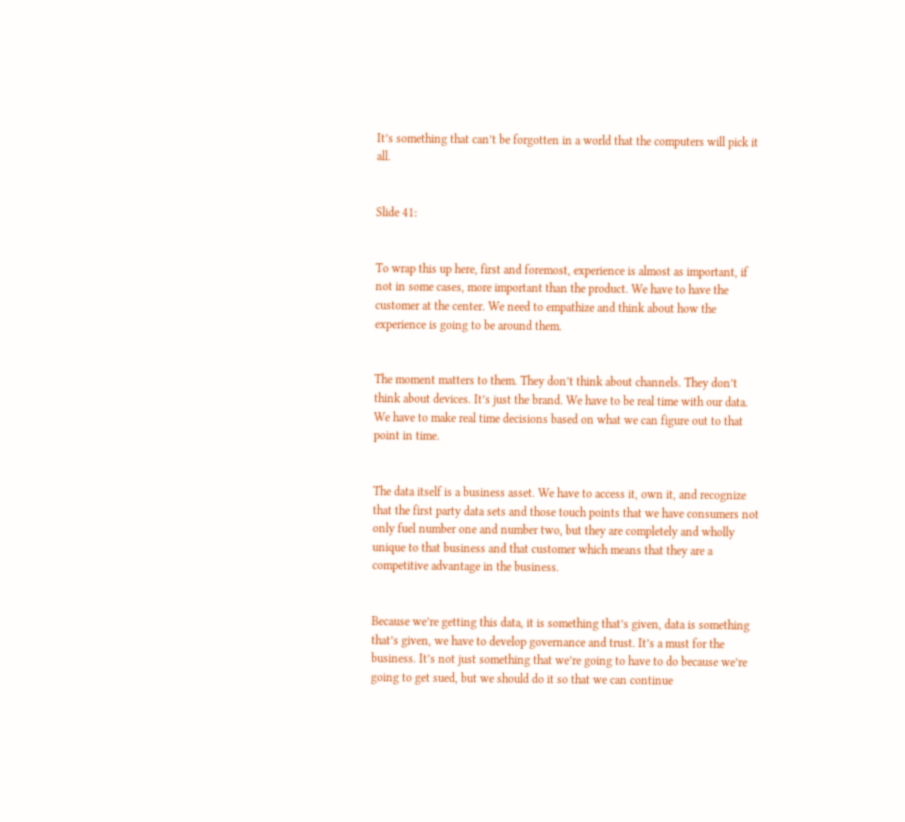It’s something that can’t be forgotten in a world that the computers will pick it all.


Slide 41:


To wrap this up here, first and foremost, experience is almost as important, if not in some cases, more important than the product. We have to have the customer at the center. We need to empathize and think about how the experience is going to be around them.


The moment matters to them. They don’t think about channels. They don’t think about devices. It’s just the brand. We have to be real time with our data. We have to make real time decisions based on what we can figure out to that point in time.


The data itself is a business asset. We have to access it, own it, and recognize that the first party data sets and those touch points that we have consumers not only fuel number one and number two, but they are completely and wholly unique to that business and that customer which means that they are a competitive advantage in the business.


Because we’re getting this data, it is something that’s given, data is something that’s given, we have to develop governance and trust. It’s a must for the business. It’s not just something that we’re going to have to do because we’re going to get sued, but we should do it so that we can continue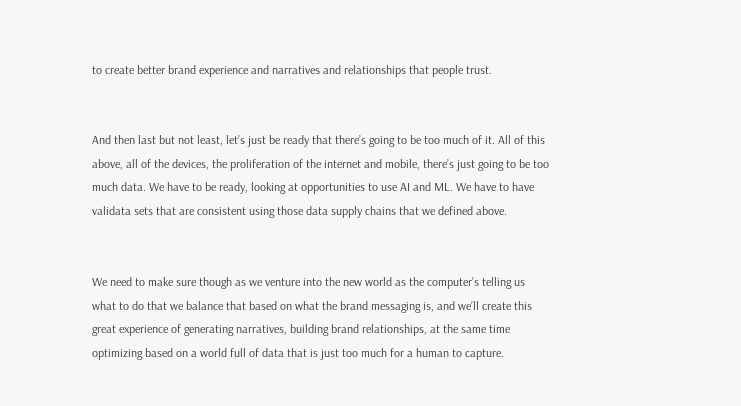to create better brand experience and narratives and relationships that people trust.


And then last but not least, let’s just be ready that there’s going to be too much of it. All of this above, all of the devices, the proliferation of the internet and mobile, there’s just going to be too much data. We have to be ready, looking at opportunities to use AI and ML. We have to have validata sets that are consistent using those data supply chains that we defined above.


We need to make sure though as we venture into the new world as the computer’s telling us what to do that we balance that based on what the brand messaging is, and we’ll create this great experience of generating narratives, building brand relationships, at the same time optimizing based on a world full of data that is just too much for a human to capture.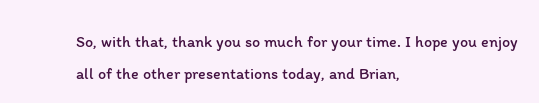So, with that, thank you so much for your time. I hope you enjoy all of the other presentations today, and Brian,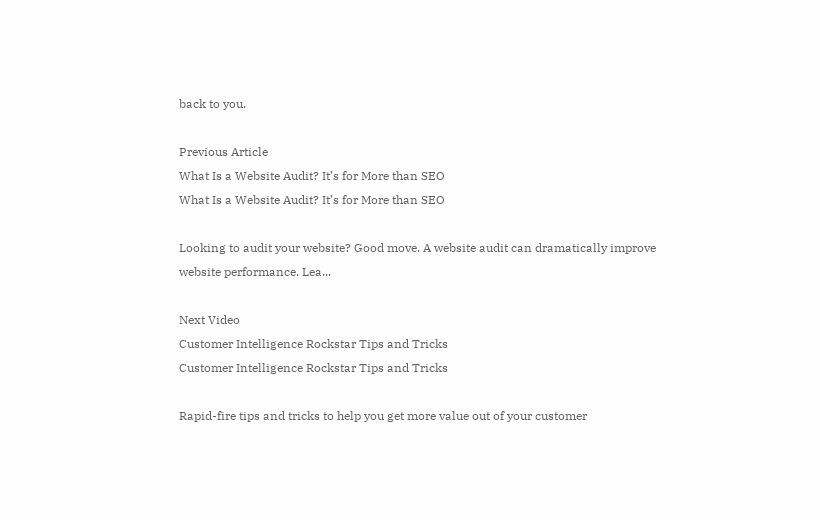back to you.

Previous Article
What Is a Website Audit? It’s for More than SEO
What Is a Website Audit? It’s for More than SEO

Looking to audit your website? Good move. A website audit can dramatically improve website performance. Lea...

Next Video
Customer Intelligence Rockstar Tips and Tricks
Customer Intelligence Rockstar Tips and Tricks

Rapid-fire tips and tricks to help you get more value out of your customer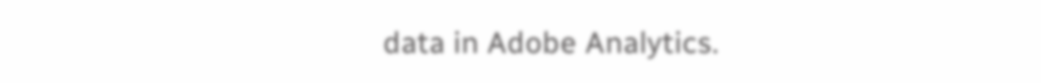data in Adobe Analytics.